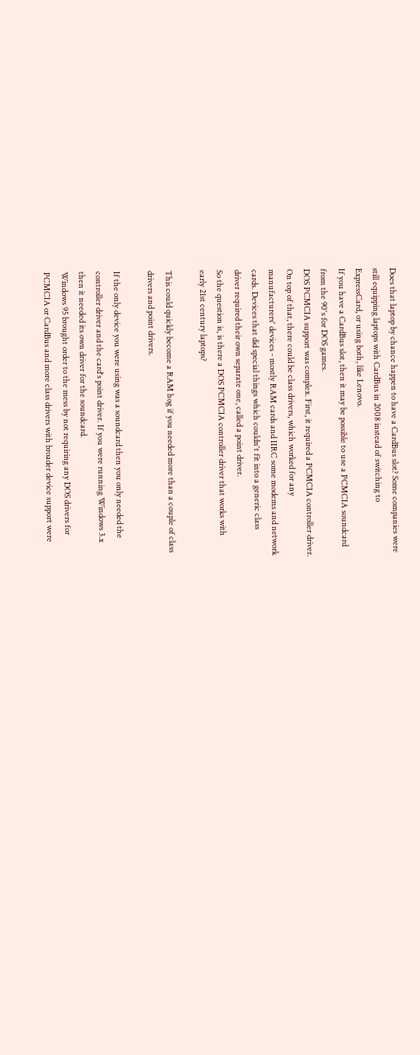Does that laptop by chance happen to have a CardBus slot? Some companies were
still equipping laptops with CardBus in 2008 instead of switching to
ExpressCard, or using both, like Lenovo.
If you have a CardBus slot, then it may be possible to use a PCMCIA soundcard
from the 90's for DOS games.
DOS PCMCIA support was complex. First, it required a PCMCIA controller driver.
On top of that, there could be class drivers, which worked for any
manufacturers' devices - mostly RAM cards and IIRC some modems and network
cards. Devices that did special things which couldn't fit into a generic class
driver required their own separate one, called a point driver.
So the question is, is there a DOS PCMCIA controller driver that works with
early 21st century laptops?

This could quickly become a RAM hog if you needed more than a couple of class
drivers and point drivers.

If the only device you were using was a soundcard then you only needed the
controller driver and the card's point driver. If you were running Windows 3.x
then it needed its own driver for the soundcard.
Windows 95 brought order to the mess by not requiring any DOS drivers for
PCMCIA or CardBus and more class drivers with broader device support were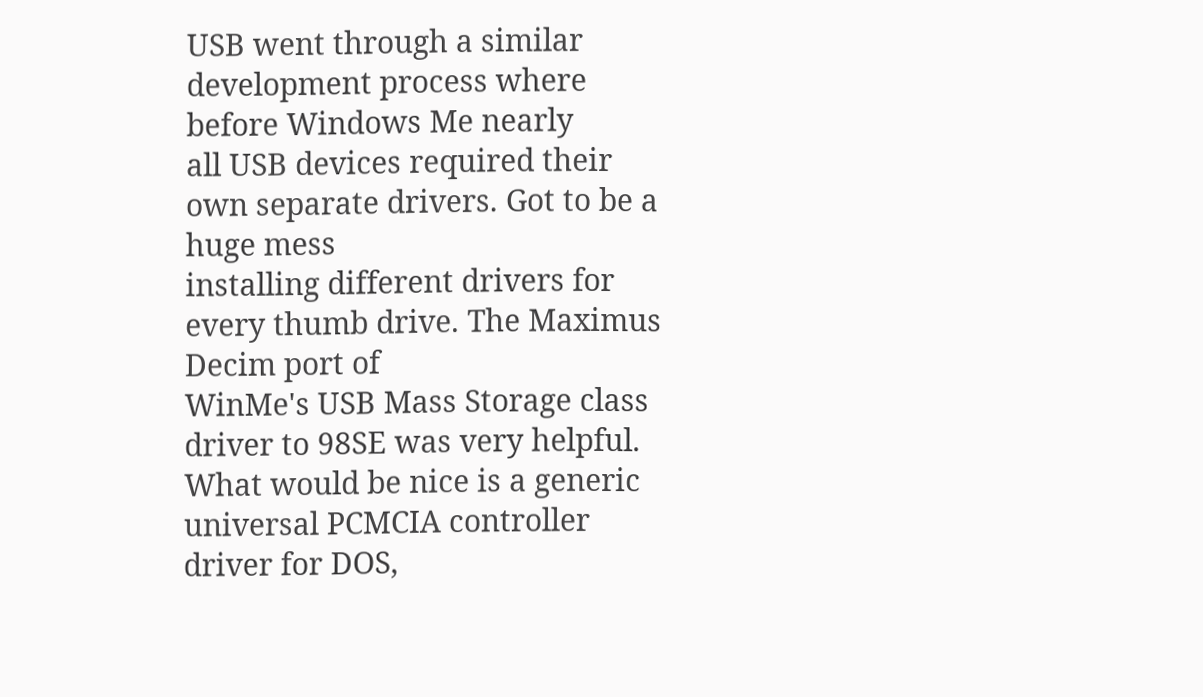USB went through a similar development process where before Windows Me nearly
all USB devices required their own separate drivers. Got to be a huge mess
installing different drivers for every thumb drive. The Maximus Decim port of
WinMe's USB Mass Storage class driver to 98SE was very helpful.
What would be nice is a generic universal PCMCIA controller driver for DOS,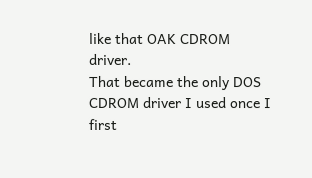like that OAK CDROM driver.
That became the only DOS CDROM driver I used once I first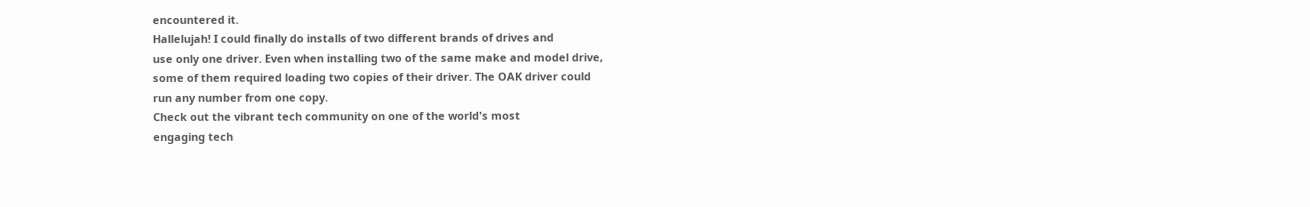encountered it.
Hallelujah! I could finally do installs of two different brands of drives and
use only one driver. Even when installing two of the same make and model drive,
some of them required loading two copies of their driver. The OAK driver could
run any number from one copy.
Check out the vibrant tech community on one of the world's most
engaging tech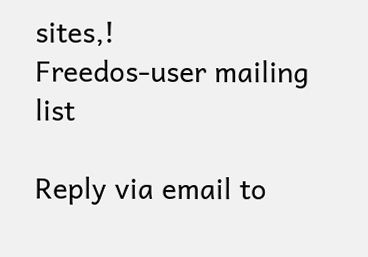sites,!
Freedos-user mailing list

Reply via email to